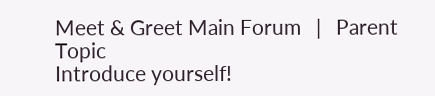Meet & Greet Main Forum   |   Parent Topic
Introduce yourself!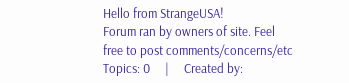Hello from StrangeUSA!
Forum ran by owners of site. Feel free to post comments/concerns/etc
Topics: 0     |     Created by: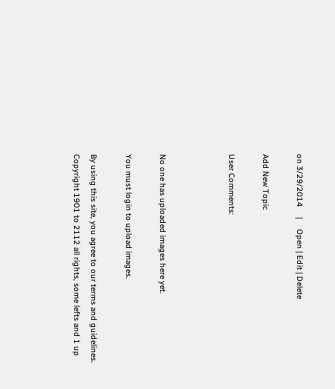on 3/29/2014     |     Open | Edit | Delete

Add New Topic

User Comments:



No one has uploaded images here yet.

You must login to upload images.

By using this site, you agree to our terms and guidelines.    Copyright 1901 to 2112 all rights, some lefts and 1 up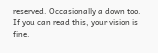reserved. Occasionally a down too.  If you can read this, your vision is fine.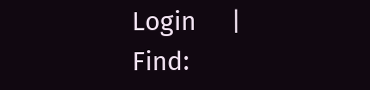Login     |     Find: